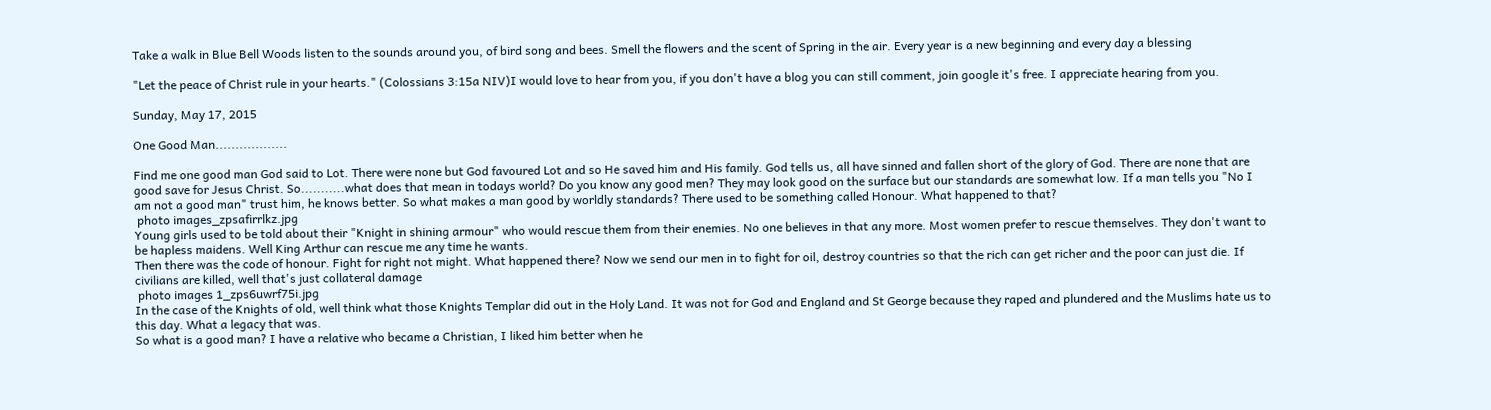Take a walk in Blue Bell Woods listen to the sounds around you, of bird song and bees. Smell the flowers and the scent of Spring in the air. Every year is a new beginning and every day a blessing

"Let the peace of Christ rule in your hearts." (Colossians 3:15a NIV)I would love to hear from you, if you don't have a blog you can still comment, join google it's free. I appreciate hearing from you.

Sunday, May 17, 2015

One Good Man..................

Find me one good man God said to Lot. There were none but God favoured Lot and so He saved him and His family. God tells us, all have sinned and fallen short of the glory of God. There are none that are good save for Jesus Christ. So...........what does that mean in todays world? Do you know any good men? They may look good on the surface but our standards are somewhat low. If a man tells you "No I am not a good man" trust him, he knows better. So what makes a man good by worldly standards? There used to be something called Honour. What happened to that?
 photo images_zpsafirrlkz.jpg
Young girls used to be told about their "Knight in shining armour" who would rescue them from their enemies. No one believes in that any more. Most women prefer to rescue themselves. They don't want to be hapless maidens. Well King Arthur can rescue me any time he wants.
Then there was the code of honour. Fight for right not might. What happened there? Now we send our men in to fight for oil, destroy countries so that the rich can get richer and the poor can just die. If civilians are killed, well that's just collateral damage
 photo images 1_zps6uwrf75i.jpg
In the case of the Knights of old, well think what those Knights Templar did out in the Holy Land. It was not for God and England and St George because they raped and plundered and the Muslims hate us to this day. What a legacy that was.
So what is a good man? I have a relative who became a Christian, I liked him better when he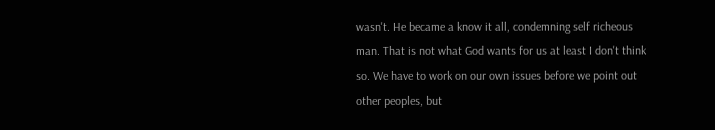wasn't. He became a know it all, condemning self richeous man. That is not what God wants for us at least I don't think so. We have to work on our own issues before we point out other peoples, but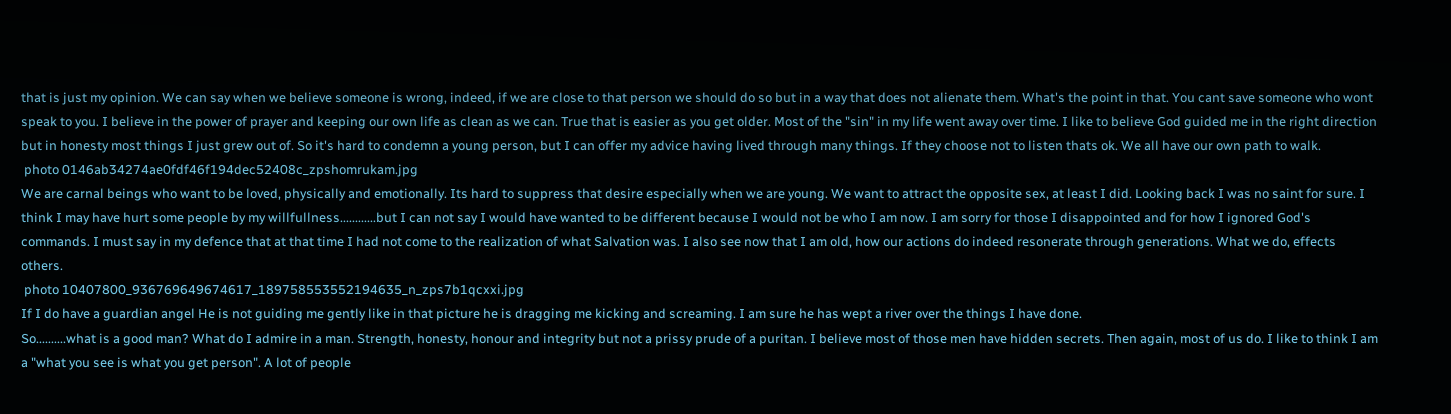that is just my opinion. We can say when we believe someone is wrong, indeed, if we are close to that person we should do so but in a way that does not alienate them. What's the point in that. You cant save someone who wont speak to you. I believe in the power of prayer and keeping our own life as clean as we can. True that is easier as you get older. Most of the "sin" in my life went away over time. I like to believe God guided me in the right direction but in honesty most things I just grew out of. So it's hard to condemn a young person, but I can offer my advice having lived through many things. If they choose not to listen thats ok. We all have our own path to walk.
 photo 0146ab34274ae0fdf46f194dec52408c_zpshomrukam.jpg
We are carnal beings who want to be loved, physically and emotionally. Its hard to suppress that desire especially when we are young. We want to attract the opposite sex, at least I did. Looking back I was no saint for sure. I think I may have hurt some people by my willfullness............but I can not say I would have wanted to be different because I would not be who I am now. I am sorry for those I disappointed and for how I ignored God's commands. I must say in my defence that at that time I had not come to the realization of what Salvation was. I also see now that I am old, how our actions do indeed resonerate through generations. What we do, effects others.
 photo 10407800_936769649674617_189758553552194635_n_zps7b1qcxxi.jpg
If I do have a guardian angel He is not guiding me gently like in that picture he is dragging me kicking and screaming. I am sure he has wept a river over the things I have done.
So..........what is a good man? What do I admire in a man. Strength, honesty, honour and integrity but not a prissy prude of a puritan. I believe most of those men have hidden secrets. Then again, most of us do. I like to think I am a "what you see is what you get person". A lot of people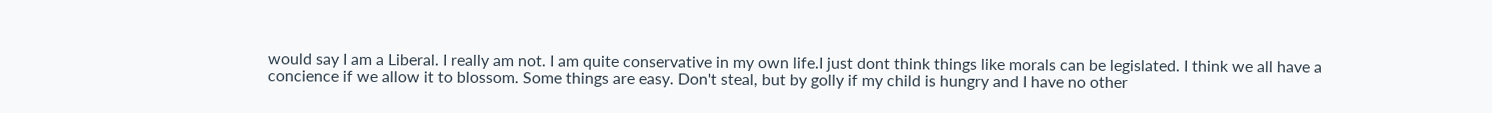would say I am a Liberal. I really am not. I am quite conservative in my own life.I just dont think things like morals can be legislated. I think we all have a concience if we allow it to blossom. Some things are easy. Don't steal, but by golly if my child is hungry and I have no other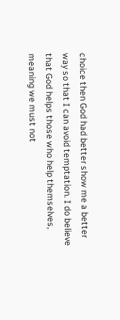choice then God had better show me a better way so that I can avoid temptation. I do believe that God helps those who help themselves, meaning we must not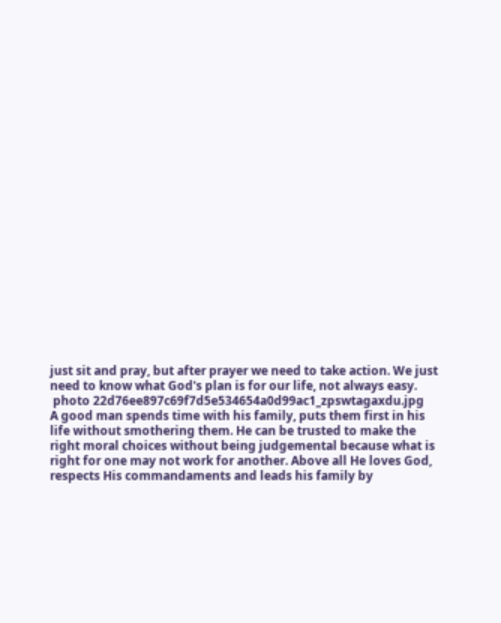just sit and pray, but after prayer we need to take action. We just need to know what God's plan is for our life, not always easy.
 photo 22d76ee897c69f7d5e534654a0d99ac1_zpswtagaxdu.jpg
A good man spends time with his family, puts them first in his life without smothering them. He can be trusted to make the right moral choices without being judgemental because what is right for one may not work for another. Above all He loves God, respects His commandaments and leads his family by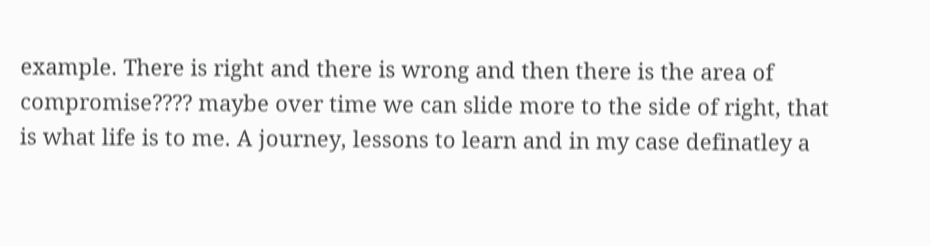example. There is right and there is wrong and then there is the area of compromise???? maybe over time we can slide more to the side of right, that is what life is to me. A journey, lessons to learn and in my case definatley a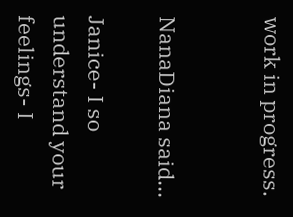work in progress.


NanaDiana said...

Janice- I so understand your feelings- I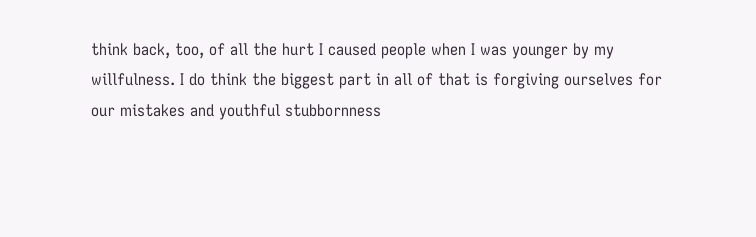think back, too, of all the hurt I caused people when I was younger by my willfulness. I do think the biggest part in all of that is forgiving ourselves for our mistakes and youthful stubbornness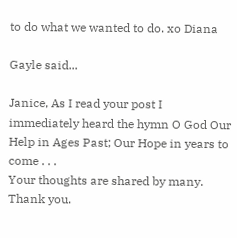to do what we wanted to do. xo Diana

Gayle said...

Janice, As I read your post I immediately heard the hymn O God Our Help in Ages Past; Our Hope in years to come . . .
Your thoughts are shared by many. Thank you.